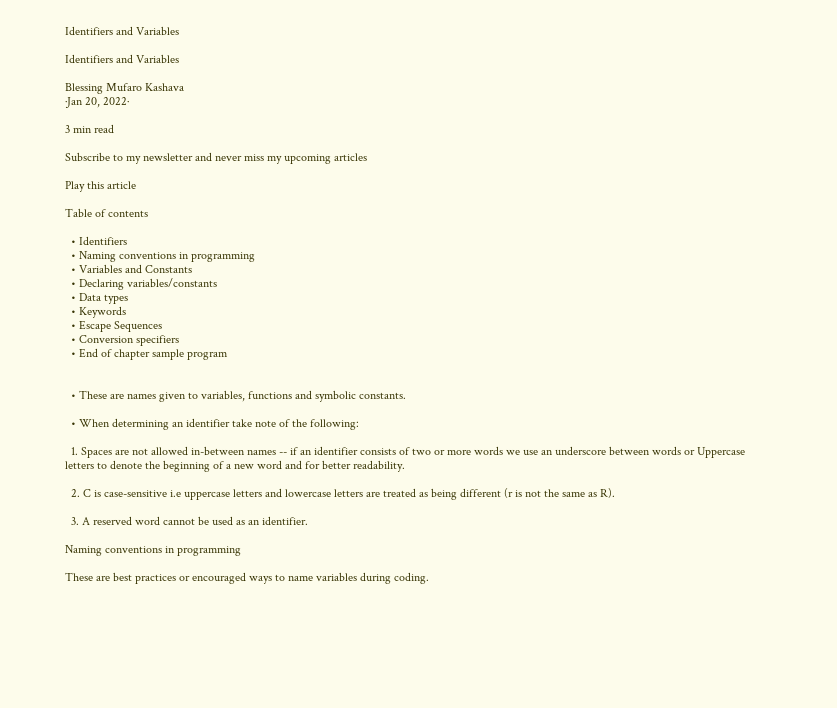Identifiers and Variables

Identifiers and Variables

Blessing Mufaro Kashava
·Jan 20, 2022·

3 min read

Subscribe to my newsletter and never miss my upcoming articles

Play this article

Table of contents

  • Identifiers
  • Naming conventions in programming
  • Variables and Constants
  • Declaring variables/constants
  • Data types
  • Keywords
  • Escape Sequences
  • Conversion specifiers
  • End of chapter sample program


  • These are names given to variables, functions and symbolic constants.

  • When determining an identifier take note of the following:

  1. Spaces are not allowed in-between names -- if an identifier consists of two or more words we use an underscore between words or Uppercase letters to denote the beginning of a new word and for better readability.

  2. C is case-sensitive i.e uppercase letters and lowercase letters are treated as being different (r is not the same as R).

  3. A reserved word cannot be used as an identifier.

Naming conventions in programming

These are best practices or encouraged ways to name variables during coding.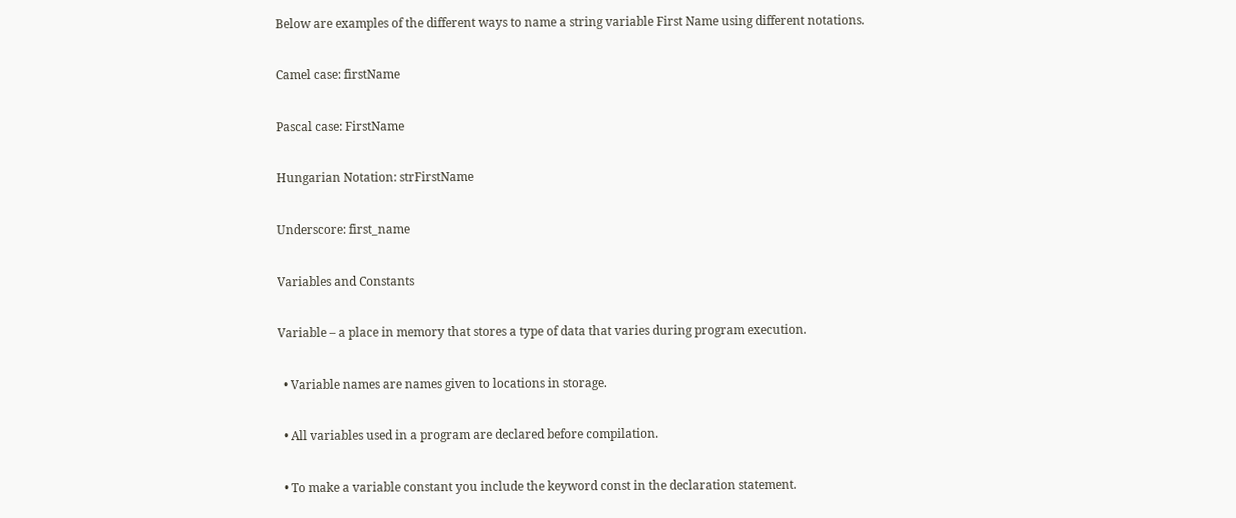Below are examples of the different ways to name a string variable First Name using different notations.

Camel case: firstName

Pascal case: FirstName

Hungarian Notation: strFirstName

Underscore: first_name

Variables and Constants

Variable – a place in memory that stores a type of data that varies during program execution.

  • Variable names are names given to locations in storage.

  • All variables used in a program are declared before compilation.

  • To make a variable constant you include the keyword const in the declaration statement.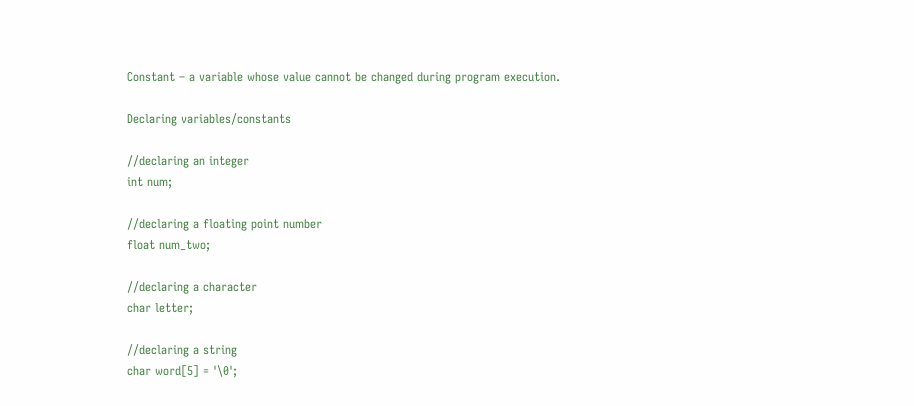Constant – a variable whose value cannot be changed during program execution.

Declaring variables/constants

//declaring an integer
int num;

//declaring a floating point number
float num_two;

//declaring a character
char letter;

//declaring a string
char word[5] = '\0';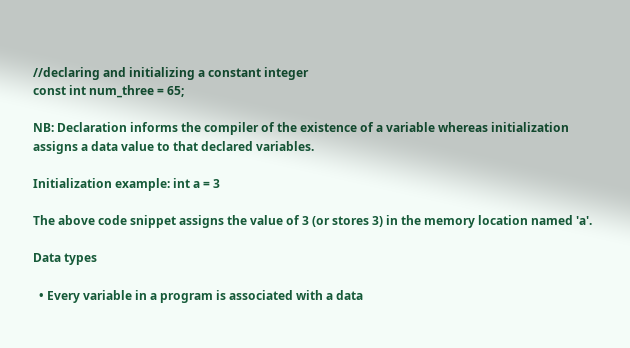//declaring and initializing a constant integer
const int num_three = 65;

NB: Declaration informs the compiler of the existence of a variable whereas initialization assigns a data value to that declared variables.

Initialization example: int a = 3

The above code snippet assigns the value of 3 (or stores 3) in the memory location named 'a'.

Data types

  • Every variable in a program is associated with a data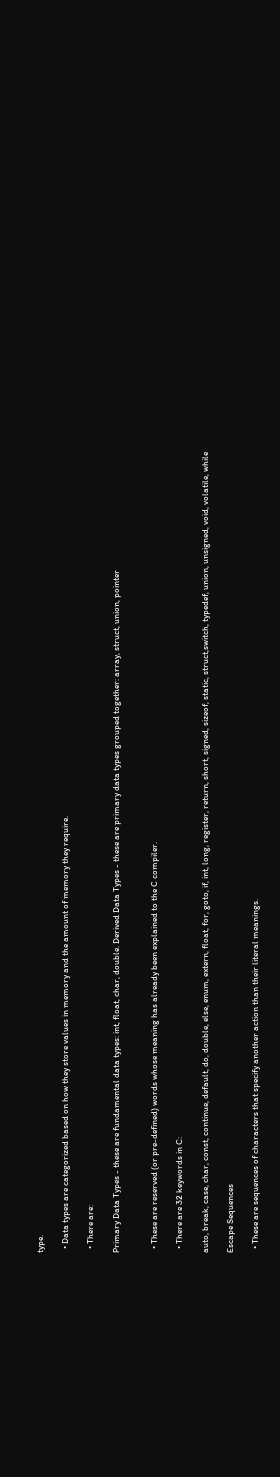type.

  • Data types are categorized based on how they store values in memory and the amount of memory they require.

  • There are:

Primary Data Types - these are fundamental data types: int, float, char, double. Derived Data Types - these are primary data types grouped together: array, struct, union, pointer


  • These are reserved (or pre-defined) words whose meaning has already been explained to the C compiler.

  • There are 32 keywords in C:

auto, break, case, char, const, continue, default, do, double, else, enum, extern, float, for, goto, if, int, long, register, return, short, signed, sizeof, static, struct,switch, typedef, union, unsigned, void, volatile, while

Escape Sequences

  • These are sequences of characters that specify another action than their literal meanings.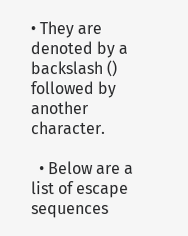• They are denoted by a backslash () followed by another character.

  • Below are a list of escape sequences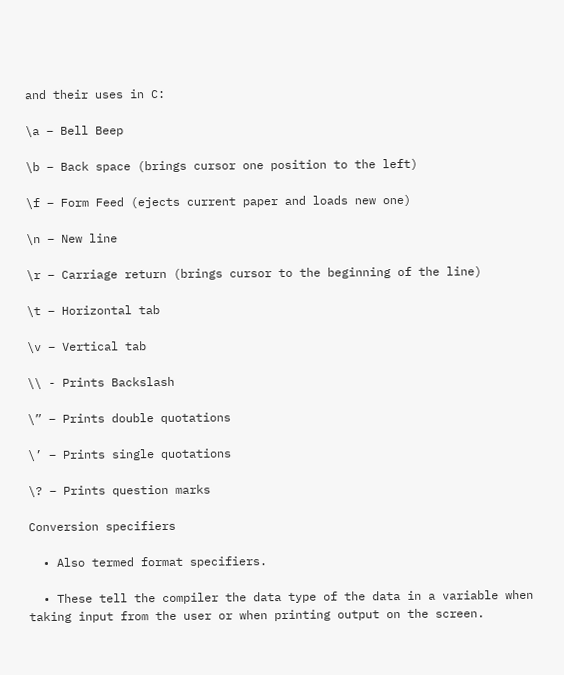and their uses in C:

\a – Bell Beep

\b – Back space (brings cursor one position to the left)

\f – Form Feed (ejects current paper and loads new one)

\n – New line

\r – Carriage return (brings cursor to the beginning of the line)

\t – Horizontal tab

\v – Vertical tab

\\ - Prints Backslash

\” – Prints double quotations

\’ – Prints single quotations

\? – Prints question marks

Conversion specifiers

  • Also termed format specifiers.

  • These tell the compiler the data type of the data in a variable when taking input from the user or when printing output on the screen.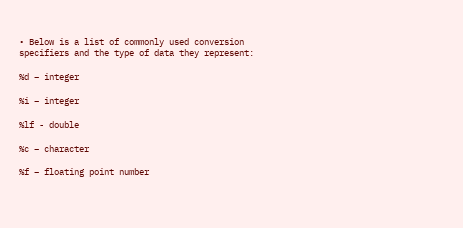• Below is a list of commonly used conversion specifiers and the type of data they represent:

%d – integer

%i – integer

%lf - double

%c – character

%f – floating point number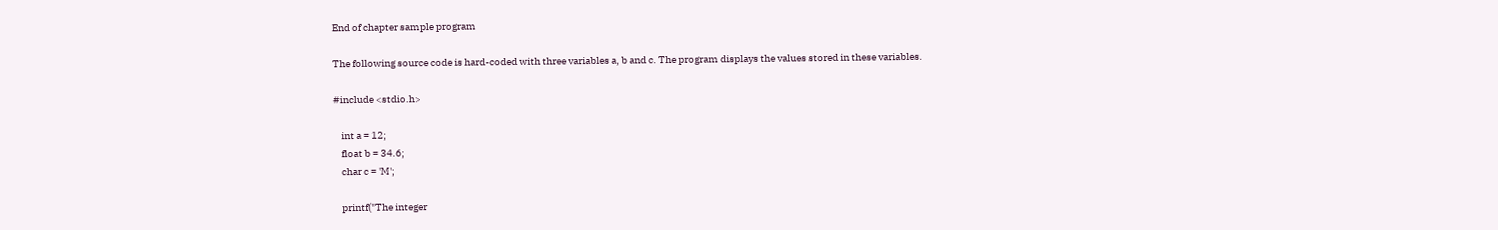End of chapter sample program

The following source code is hard-coded with three variables a, b and c. The program displays the values stored in these variables.

#include <stdio.h>

    int a = 12;
    float b = 34.6;
    char c = 'M';

    printf("The integer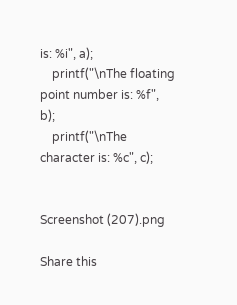is: %i", a);
    printf("\nThe floating point number is: %f", b);
    printf("\nThe character is: %c", c);


Screenshot (207).png

Share this